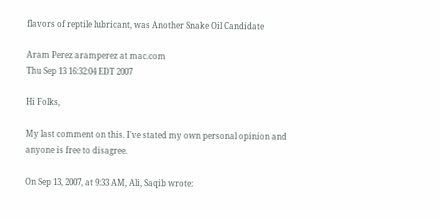flavors of reptile lubricant, was Another Snake Oil Candidate

Aram Perez aramperez at mac.com
Thu Sep 13 16:32:04 EDT 2007

Hi Folks,

My last comment on this. I've stated my own personal opinion and
anyone is free to disagree.

On Sep 13, 2007, at 9:33 AM, Ali, Saqib wrote: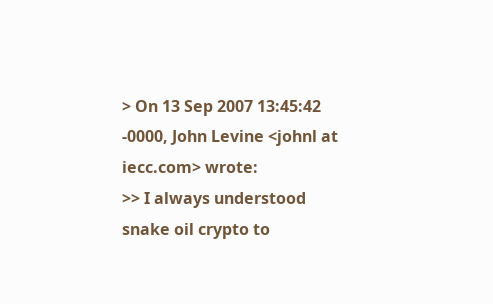> On 13 Sep 2007 13:45:42 -0000, John Levine <johnl at iecc.com> wrote:
>> I always understood snake oil crypto to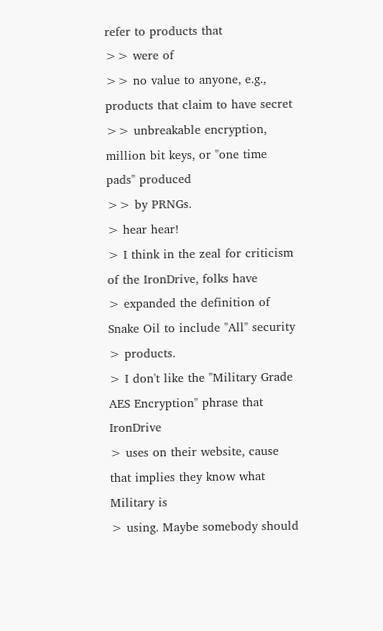refer to products that
>> were of
>> no value to anyone, e.g., products that claim to have secret
>> unbreakable encryption, million bit keys, or "one time pads" produced
>> by PRNGs.
> hear hear!
> I think in the zeal for criticism of the IronDrive, folks have
> expanded the definition of Snake Oil to include "All" security
> products.
> I don't like the "Military Grade AES Encryption" phrase that IronDrive
> uses on their website, cause that implies they know what Military is
> using. Maybe somebody should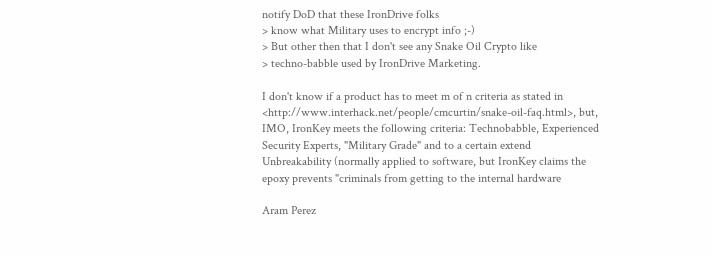notify DoD that these IronDrive folks
> know what Military uses to encrypt info ;-)
> But other then that I don't see any Snake Oil Crypto like
> techno-babble used by IronDrive Marketing.

I don't know if a product has to meet m of n criteria as stated in
<http://www.interhack.net/people/cmcurtin/snake-oil-faq.html>, but,
IMO, IronKey meets the following criteria: Technobabble, Experienced
Security Experts, "Military Grade" and to a certain extend
Unbreakability (normally applied to software, but IronKey claims the
epoxy prevents "criminals from getting to the internal hardware

Aram Perez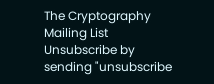The Cryptography Mailing List
Unsubscribe by sending "unsubscribe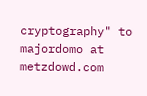cryptography" to majordomo at metzdowd.com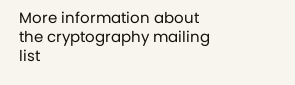More information about the cryptography mailing list